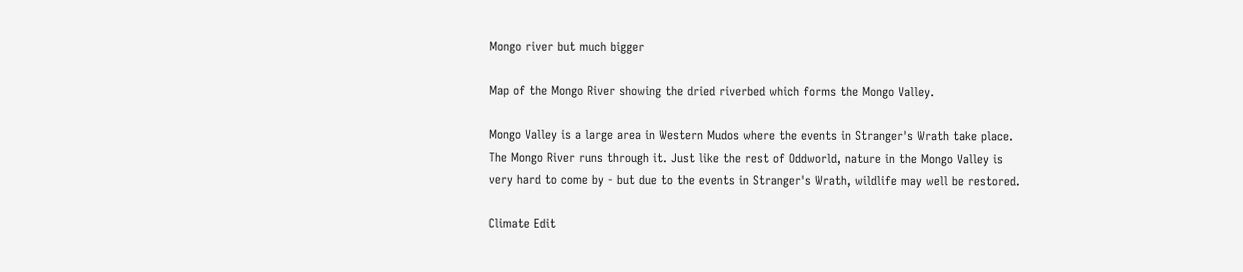Mongo river but much bigger

Map of the Mongo River showing the dried riverbed which forms the Mongo Valley.

Mongo Valley is a large area in Western Mudos where the events in Stranger's Wrath take place. The Mongo River runs through it. Just like the rest of Oddworld, nature in the Mongo Valley is very hard to come by - but due to the events in Stranger's Wrath, wildlife may well be restored.

Climate Edit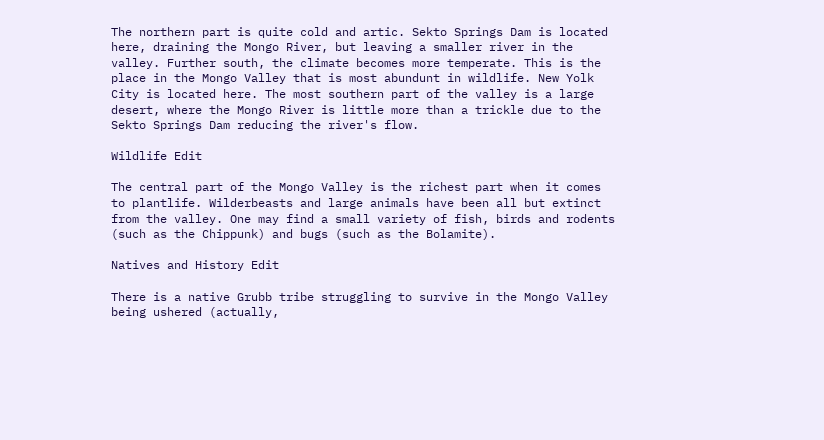The northern part is quite cold and artic. Sekto Springs Dam is located here, draining the Mongo River, but leaving a smaller river in the valley. Further south, the climate becomes more temperate. This is the place in the Mongo Valley that is most abundunt in wildlife. New Yolk City is located here. The most southern part of the valley is a large desert, where the Mongo River is little more than a trickle due to the Sekto Springs Dam reducing the river's flow.

Wildlife Edit

The central part of the Mongo Valley is the richest part when it comes to plantlife. Wilderbeasts and large animals have been all but extinct from the valley. One may find a small variety of fish, birds and rodents (such as the Chippunk) and bugs (such as the Bolamite).

Natives and History Edit

There is a native Grubb tribe struggling to survive in the Mongo Valley being ushered (actually,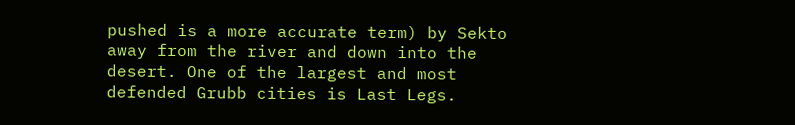pushed is a more accurate term) by Sekto away from the river and down into the desert. One of the largest and most defended Grubb cities is Last Legs.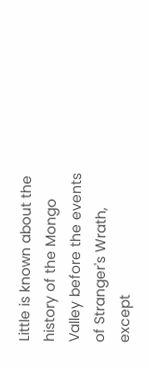Little is known about the history of the Mongo Valley before the events of Stranger's Wrath, except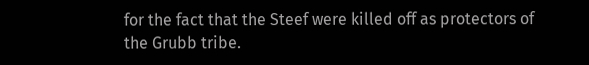for the fact that the Steef were killed off as protectors of the Grubb tribe.